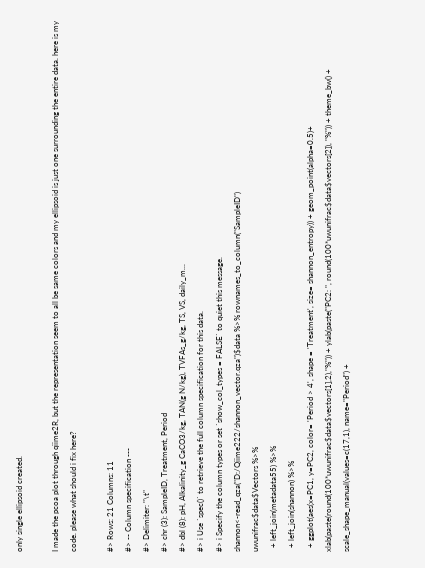only single ellipsoid created.

I made the pcoa plot through qiime2R, but the representation seem to all be same colors and my ellipsoid is just one surrounding the entire data. here is my code. please what should i fix here?

#> Rows: 21 Columns: 11
#> -- Column specification ---
#> Delimiter: "\t"
#> chr (3): SampleID, Treatment, Period
#> dbl (8): pH, Alkalinity_g CaCO3/kg, TAN(g N/kg), TVFAs_g/kg, TS, VS, daily_m...
#> i Use `spec()` to retrieve the full column specification for this data.
#> i Specify the column types or set `show_col_types = FALSE` to quiet this message.
shannon<-read_qza("D:/Qiime222/shannon_vector.qza")$data %>% rownames_to_column("SampleID")
uwunifrac$data$Vectors %>%
  + left_join(metadata55) %>%
  + left_join(shannon) %>%
  + ggplot(aes(x=PC1, y=PC2, color= 'Period > 4', shape = 'Treatment', size= shannon_entropy)) + geom_point(alpha=0.5)+ xlab(paste(round(100*uwunifrac$data$vectors[1],2),"%")) + ylab(paste("PC2: ", round(100*uwunifrac$data$vectors[2]), "%")) + theme_bw() + scale_shape_manual(values=c(17,1), name="Period") +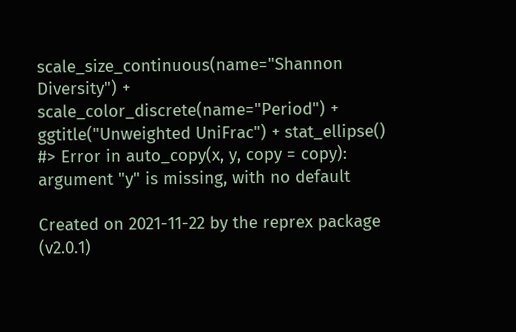scale_size_continuous(name="Shannon Diversity") + scale_color_discrete(name="Period") + ggtitle("Unweighted UniFrac") + stat_ellipse()
#> Error in auto_copy(x, y, copy = copy): argument "y" is missing, with no default

Created on 2021-11-22 by the reprex package (v2.0.1)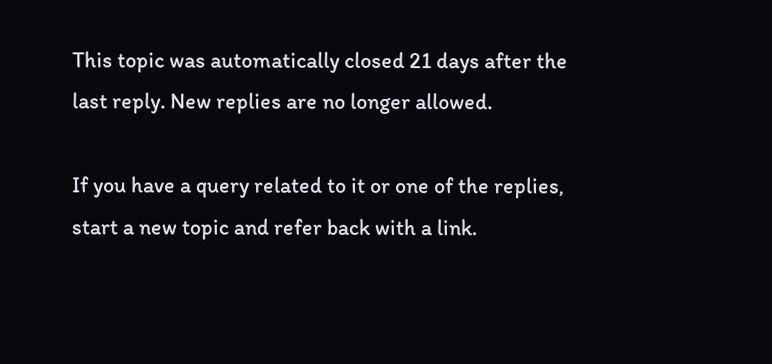This topic was automatically closed 21 days after the last reply. New replies are no longer allowed.

If you have a query related to it or one of the replies, start a new topic and refer back with a link.